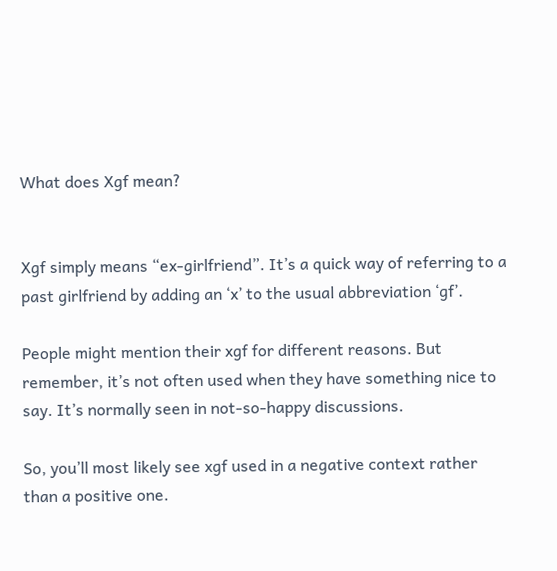What does Xgf mean?


Xgf simply means “ex-girlfriend”. It’s a quick way of referring to a past girlfriend by adding an ‘x’ to the usual abbreviation ‘gf’.

People might mention their xgf for different reasons. But remember, it’s not often used when they have something nice to say. It’s normally seen in not-so-happy discussions.

So, you’ll most likely see xgf used in a negative context rather than a positive one.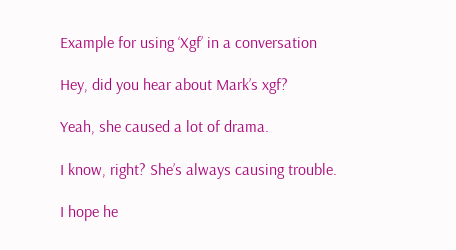Example for using ‘Xgf’ in a conversation

Hey, did you hear about Mark’s xgf?

Yeah, she caused a lot of drama.

I know, right? She’s always causing trouble.

I hope he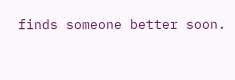finds someone better soon.